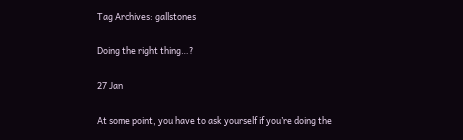Tag Archives: gallstones

Doing the right thing…?

27 Jan

At some point, you have to ask yourself if you’re doing the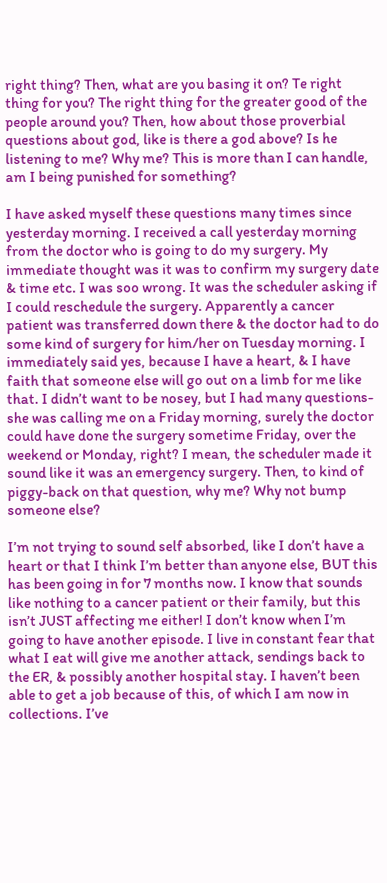right thing? Then, what are you basing it on? Te right thing for you? The right thing for the greater good of the people around you? Then, how about those proverbial questions about god, like is there a god above? Is he listening to me? Why me? This is more than I can handle, am I being punished for something?

I have asked myself these questions many times since yesterday morning. I received a call yesterday morning from the doctor who is going to do my surgery. My immediate thought was it was to confirm my surgery date & time etc. I was soo wrong. It was the scheduler asking if I could reschedule the surgery. Apparently a cancer patient was transferred down there & the doctor had to do some kind of surgery for him/her on Tuesday morning. I immediately said yes, because I have a heart, & I have faith that someone else will go out on a limb for me like that. I didn’t want to be nosey, but I had many questions-she was calling me on a Friday morning, surely the doctor could have done the surgery sometime Friday, over the weekend or Monday, right? I mean, the scheduler made it sound like it was an emergency surgery. Then, to kind of piggy-back on that question, why me? Why not bump someone else?

I’m not trying to sound self absorbed, like I don’t have a heart or that I think I’m better than anyone else, BUT this has been going in for 7 months now. I know that sounds like nothing to a cancer patient or their family, but this isn’t JUST affecting me either! I don’t know when I’m going to have another episode. I live in constant fear that what I eat will give me another attack, sendings back to the ER, & possibly another hospital stay. I haven’t been able to get a job because of this, of which I am now in collections. I’ve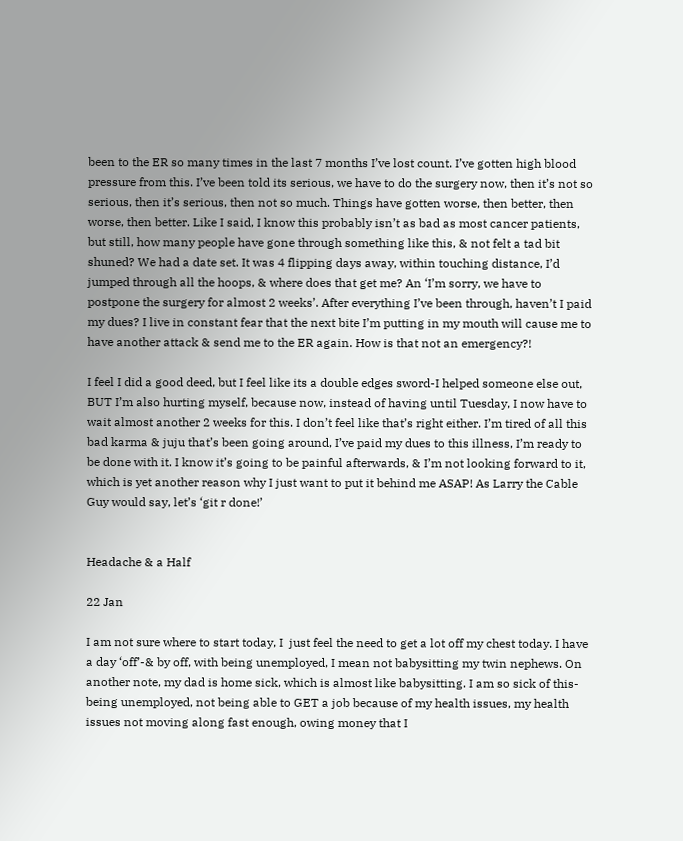been to the ER so many times in the last 7 months I’ve lost count. I’ve gotten high blood pressure from this. I’ve been told its serious, we have to do the surgery now, then it’s not so serious, then it’s serious, then not so much. Things have gotten worse, then better, then worse, then better. Like I said, I know this probably isn’t as bad as most cancer patients, but still, how many people have gone through something like this, & not felt a tad bit shuned? We had a date set. It was 4 flipping days away, within touching distance, I’d jumped through all the hoops, & where does that get me? An ‘I’m sorry, we have to postpone the surgery for almost 2 weeks’. After everything I’ve been through, haven’t I paid my dues? I live in constant fear that the next bite I’m putting in my mouth will cause me to have another attack & send me to the ER again. How is that not an emergency?!

I feel I did a good deed, but I feel like its a double edges sword-I helped someone else out, BUT I’m also hurting myself, because now, instead of having until Tuesday, I now have to wait almost another 2 weeks for this. I don’t feel like that’s right either. I’m tired of all this bad karma & juju that’s been going around, I’ve paid my dues to this illness, I’m ready to be done with it. I know it’s going to be painful afterwards, & I’m not looking forward to it, which is yet another reason why I just want to put it behind me ASAP! As Larry the Cable Guy would say, let’s ‘git r done!’


Headache & a Half

22 Jan

I am not sure where to start today, I  just feel the need to get a lot off my chest today. I have a day ‘off’-& by off, with being unemployed, I mean not babysitting my twin nephews. On another note, my dad is home sick, which is almost like babysitting. I am so sick of this-being unemployed, not being able to GET a job because of my health issues, my health issues not moving along fast enough, owing money that I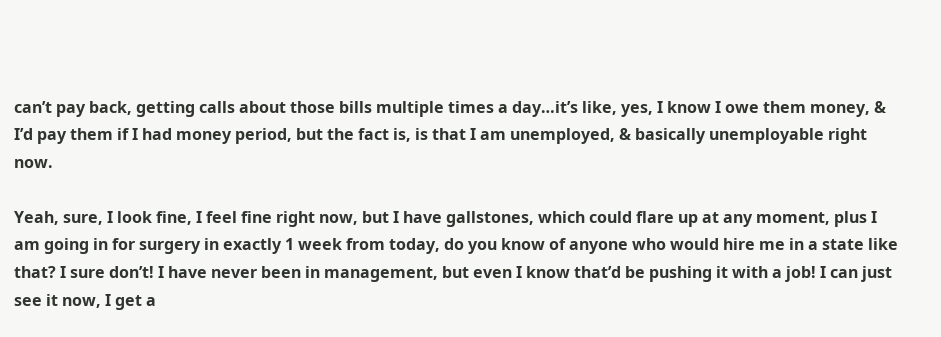can’t pay back, getting calls about those bills multiple times a day…it’s like, yes, I know I owe them money, & I’d pay them if I had money period, but the fact is, is that I am unemployed, & basically unemployable right now.

Yeah, sure, I look fine, I feel fine right now, but I have gallstones, which could flare up at any moment, plus I am going in for surgery in exactly 1 week from today, do you know of anyone who would hire me in a state like that? I sure don’t! I have never been in management, but even I know that’d be pushing it with a job! I can just see it now, I get a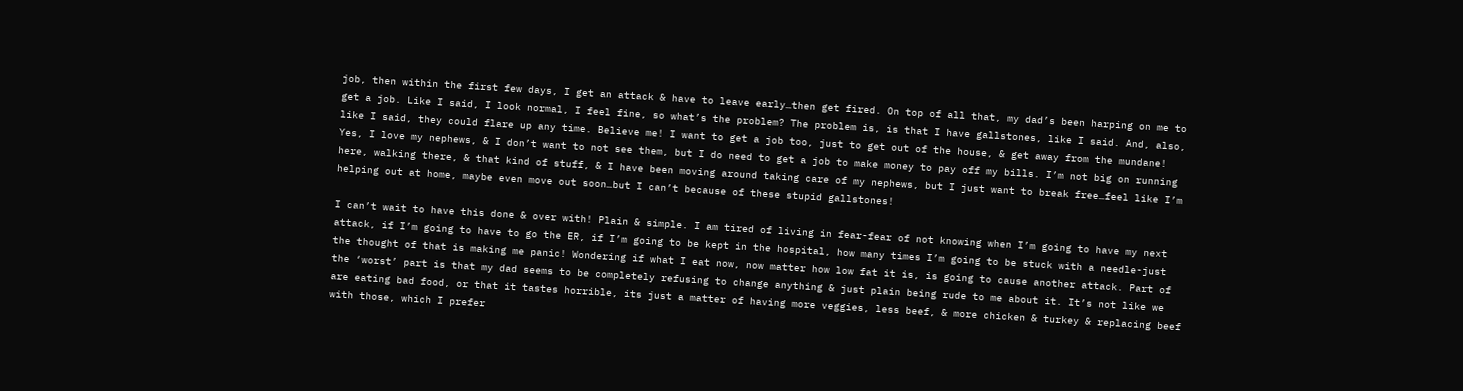job, then within the first few days, I get an attack & have to leave early…then get fired. On top of all that, my dad’s been harping on me to get a job. Like I said, I look normal, I feel fine, so what’s the problem? The problem is, is that I have gallstones, like I said. And, also, like I said, they could flare up any time. Believe me! I want to get a job too, just to get out of the house, & get away from the mundane! Yes, I love my nephews, & I don’t want to not see them, but I do need to get a job to make money to pay off my bills. I’m not big on running here, walking there, & that kind of stuff, & I have been moving around taking care of my nephews, but I just want to break free…feel like I’m helping out at home, maybe even move out soon…but I can’t because of these stupid gallstones!

I can’t wait to have this done & over with! Plain & simple. I am tired of living in fear-fear of not knowing when I’m going to have my next attack, if I’m going to have to go the ER, if I’m going to be kept in the hospital, how many times I’m going to be stuck with a needle-just the thought of that is making me panic! Wondering if what I eat now, now matter how low fat it is, is going to cause another attack. Part of the ‘worst’ part is that my dad seems to be completely refusing to change anything & just plain being rude to me about it. It’s not like we are eating bad food, or that it tastes horrible, its just a matter of having more veggies, less beef, & more chicken & turkey & replacing beef with those, which I prefer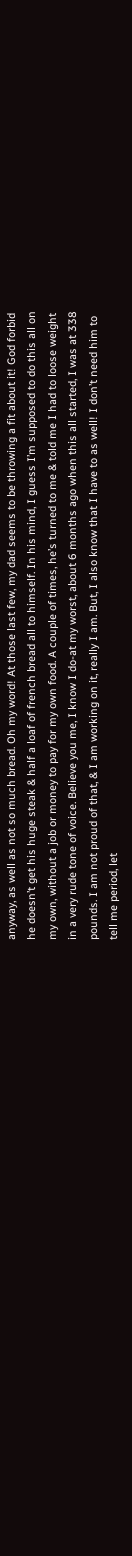anyway, as well as not so much bread. Oh my word! At those last few, my dad seems to be throwing a fit about it! God forbid he doesn’t get his huge steak & half a loaf of french bread all to himself. In his mind, I guess I’m supposed to do this all on my own, without a job or money to pay for my own food. A couple of times, he’s turned to me & told me I had to loose weight in a very rude tone of voice. Believe you me, I know I do-at my worst, about 6 months ago when this all started, I was at 338 pounds. I am not proud of that, & I am working on it, really I am. But, I also know that I have to as well! I don’t need him to tell me period, let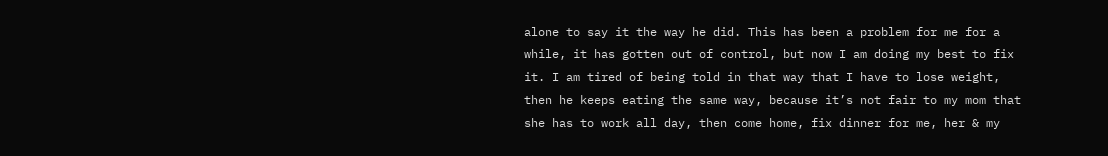alone to say it the way he did. This has been a problem for me for a while, it has gotten out of control, but now I am doing my best to fix it. I am tired of being told in that way that I have to lose weight, then he keeps eating the same way, because it’s not fair to my mom that she has to work all day, then come home, fix dinner for me, her & my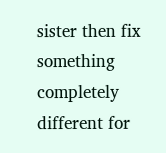sister then fix something completely different for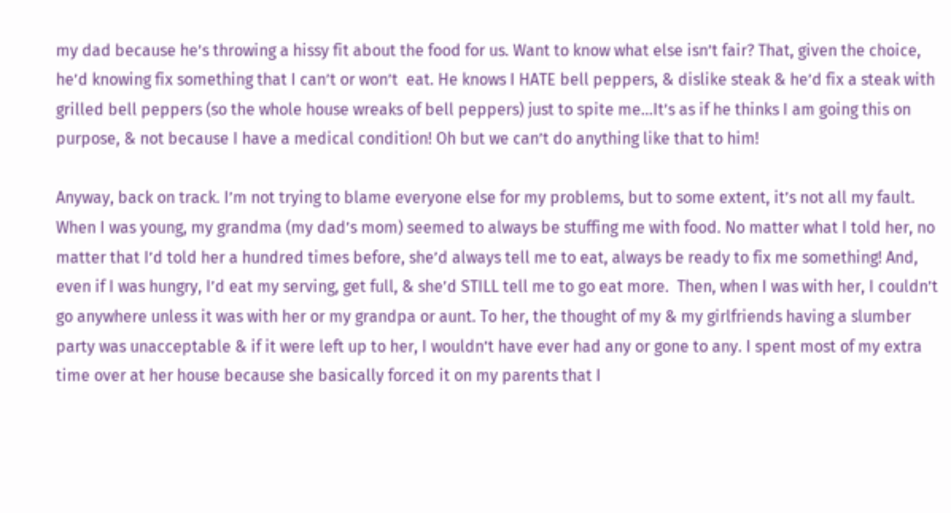my dad because he’s throwing a hissy fit about the food for us. Want to know what else isn’t fair? That, given the choice, he’d knowing fix something that I can’t or won’t  eat. He knows I HATE bell peppers, & dislike steak & he’d fix a steak with grilled bell peppers (so the whole house wreaks of bell peppers) just to spite me…It’s as if he thinks I am going this on purpose, & not because I have a medical condition! Oh but we can’t do anything like that to him!

Anyway, back on track. I’m not trying to blame everyone else for my problems, but to some extent, it’s not all my fault. When I was young, my grandma (my dad’s mom) seemed to always be stuffing me with food. No matter what I told her, no matter that I’d told her a hundred times before, she’d always tell me to eat, always be ready to fix me something! And, even if I was hungry, I’d eat my serving, get full, & she’d STILL tell me to go eat more.  Then, when I was with her, I couldn’t go anywhere unless it was with her or my grandpa or aunt. To her, the thought of my & my girlfriends having a slumber party was unacceptable & if it were left up to her, I wouldn’t have ever had any or gone to any. I spent most of my extra time over at her house because she basically forced it on my parents that I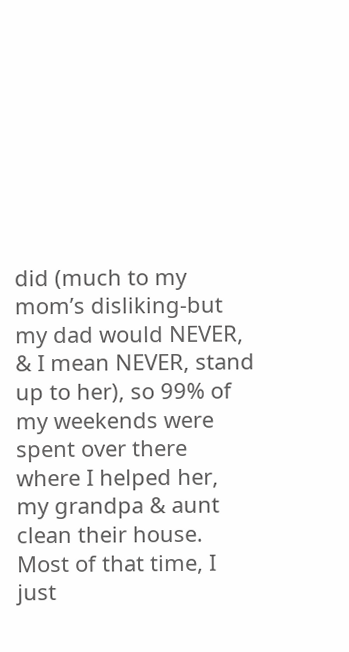did (much to my mom’s disliking-but my dad would NEVER, & I mean NEVER, stand up to her), so 99% of my weekends were spent over there where I helped her, my grandpa & aunt clean their house. Most of that time, I just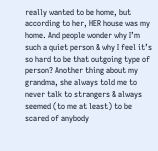really wanted to be home, but according to her, HER house was my home. And people wonder why I’m such a quiet person & why I feel it’s so hard to be that outgoing type of person? Another thing about my grandma, she always told me to never talk to strangers & always seemed (to me at least) to be scared of anybody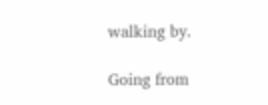walking by.

Going from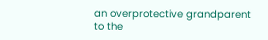an overprotective grandparent to the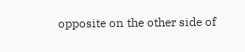opposite on the other side of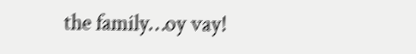the family…oy vay!